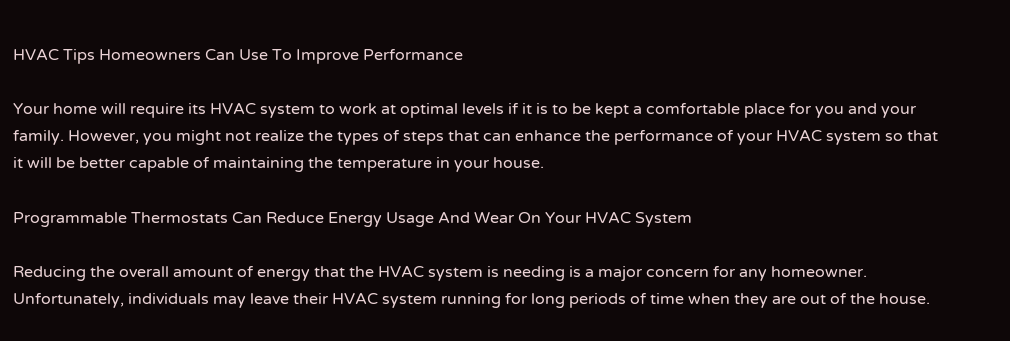HVAC Tips Homeowners Can Use To Improve Performance

Your home will require its HVAC system to work at optimal levels if it is to be kept a comfortable place for you and your family. However, you might not realize the types of steps that can enhance the performance of your HVAC system so that it will be better capable of maintaining the temperature in your house.

Programmable Thermostats Can Reduce Energy Usage And Wear On Your HVAC System

Reducing the overall amount of energy that the HVAC system is needing is a major concern for any homeowner. Unfortunately, individuals may leave their HVAC system running for long periods of time when they are out of the house.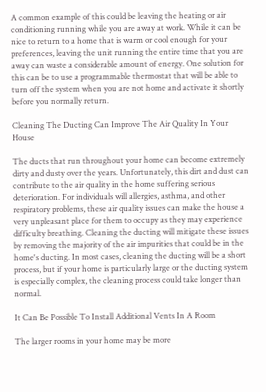A common example of this could be leaving the heating or air conditioning running while you are away at work. While it can be nice to return to a home that is warm or cool enough for your preferences, leaving the unit running the entire time that you are away can waste a considerable amount of energy. One solution for this can be to use a programmable thermostat that will be able to turn off the system when you are not home and activate it shortly before you normally return.

Cleaning The Ducting Can Improve The Air Quality In Your House

The ducts that run throughout your home can become extremely dirty and dusty over the years. Unfortunately, this dirt and dust can contribute to the air quality in the home suffering serious deterioration. For individuals will allergies, asthma, and other respiratory problems, these air quality issues can make the house a very unpleasant place for them to occupy as they may experience difficulty breathing. Cleaning the ducting will mitigate these issues by removing the majority of the air impurities that could be in the home's ducting. In most cases, cleaning the ducting will be a short process, but if your home is particularly large or the ducting system is especially complex, the cleaning process could take longer than normal.

It Can Be Possible To Install Additional Vents In A Room

The larger rooms in your home may be more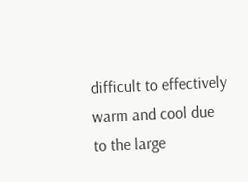difficult to effectively warm and cool due to the large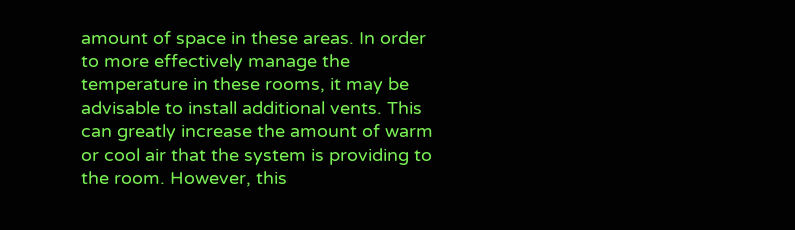amount of space in these areas. In order to more effectively manage the temperature in these rooms, it may be advisable to install additional vents. This can greatly increase the amount of warm or cool air that the system is providing to the room. However, this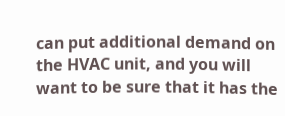can put additional demand on the HVAC unit, and you will want to be sure that it has the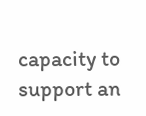capacity to support an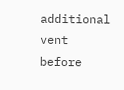additional vent before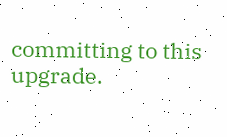committing to this upgrade.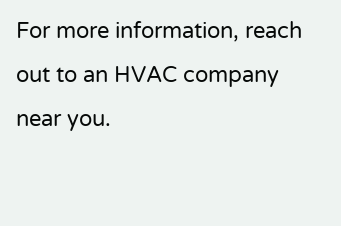For more information, reach out to an HVAC company near you.